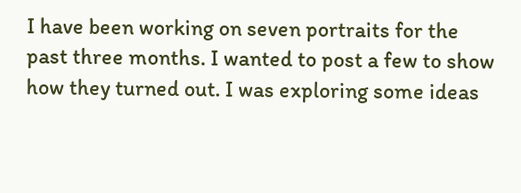I have been working on seven portraits for the past three months. I wanted to post a few to show how they turned out. I was exploring some ideas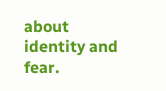about identity and fear.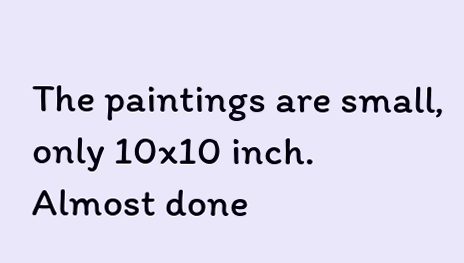The paintings are small, only 10x10 inch.
Almost done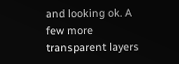and looking ok. A few more transparent layers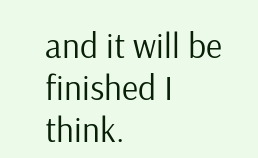and it will be finished I think.